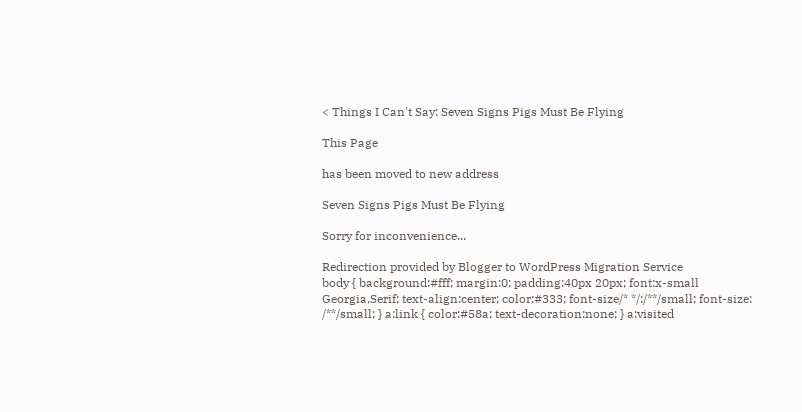< Things I Can't Say: Seven Signs Pigs Must Be Flying

This Page

has been moved to new address

Seven Signs Pigs Must Be Flying

Sorry for inconvenience...

Redirection provided by Blogger to WordPress Migration Service
body { background:#fff; margin:0; padding:40px 20px; font:x-small Georgia,Serif; text-align:center; color:#333; font-size/* */:/**/small; font-size: /**/small; } a:link { color:#58a; text-decoration:none; } a:visited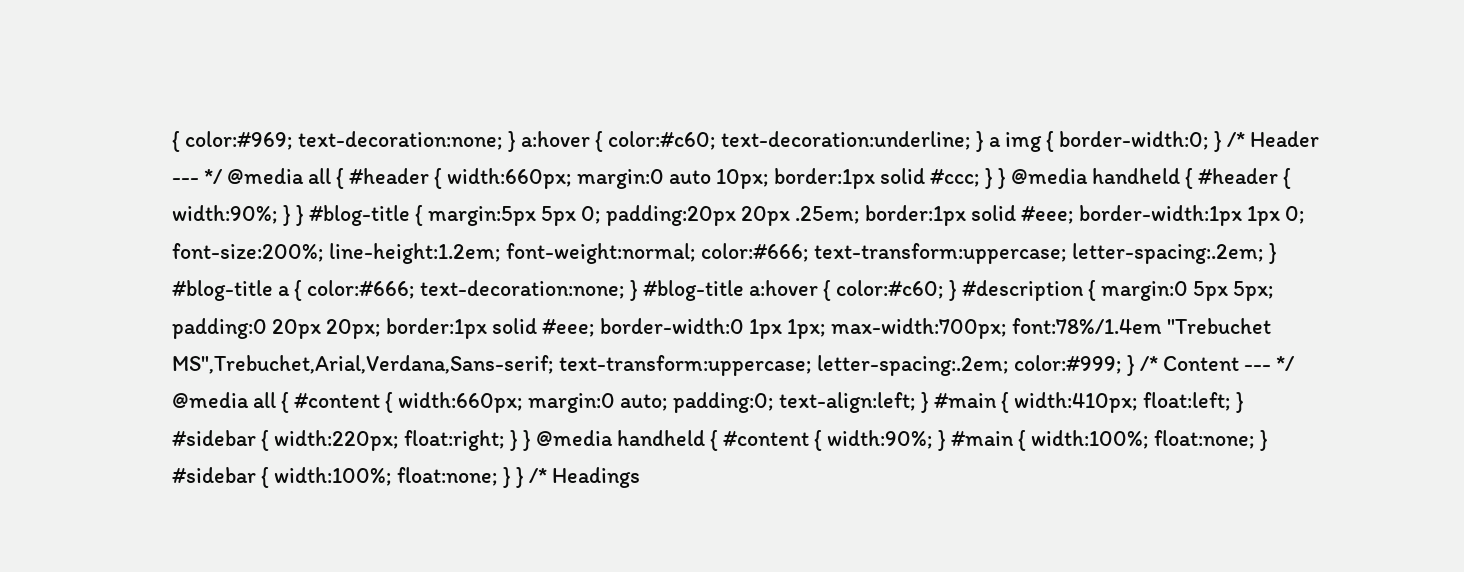{ color:#969; text-decoration:none; } a:hover { color:#c60; text-decoration:underline; } a img { border-width:0; } /* Header --- */ @media all { #header { width:660px; margin:0 auto 10px; border:1px solid #ccc; } } @media handheld { #header { width:90%; } } #blog-title { margin:5px 5px 0; padding:20px 20px .25em; border:1px solid #eee; border-width:1px 1px 0; font-size:200%; line-height:1.2em; font-weight:normal; color:#666; text-transform:uppercase; letter-spacing:.2em; } #blog-title a { color:#666; text-decoration:none; } #blog-title a:hover { color:#c60; } #description { margin:0 5px 5px; padding:0 20px 20px; border:1px solid #eee; border-width:0 1px 1px; max-width:700px; font:78%/1.4em "Trebuchet MS",Trebuchet,Arial,Verdana,Sans-serif; text-transform:uppercase; letter-spacing:.2em; color:#999; } /* Content --- */ @media all { #content { width:660px; margin:0 auto; padding:0; text-align:left; } #main { width:410px; float:left; } #sidebar { width:220px; float:right; } } @media handheld { #content { width:90%; } #main { width:100%; float:none; } #sidebar { width:100%; float:none; } } /* Headings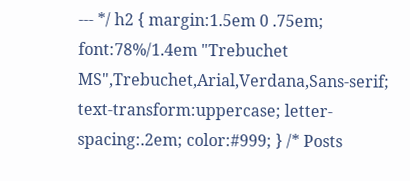--- */ h2 { margin:1.5em 0 .75em; font:78%/1.4em "Trebuchet MS",Trebuchet,Arial,Verdana,Sans-serif; text-transform:uppercase; letter-spacing:.2em; color:#999; } /* Posts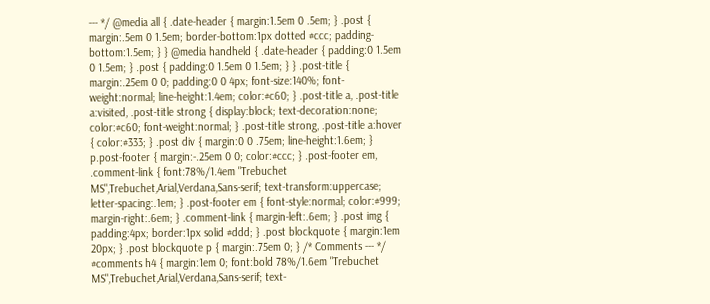--- */ @media all { .date-header { margin:1.5em 0 .5em; } .post { margin:.5em 0 1.5em; border-bottom:1px dotted #ccc; padding-bottom:1.5em; } } @media handheld { .date-header { padding:0 1.5em 0 1.5em; } .post { padding:0 1.5em 0 1.5em; } } .post-title { margin:.25em 0 0; padding:0 0 4px; font-size:140%; font-weight:normal; line-height:1.4em; color:#c60; } .post-title a, .post-title a:visited, .post-title strong { display:block; text-decoration:none; color:#c60; font-weight:normal; } .post-title strong, .post-title a:hover { color:#333; } .post div { margin:0 0 .75em; line-height:1.6em; } p.post-footer { margin:-.25em 0 0; color:#ccc; } .post-footer em, .comment-link { font:78%/1.4em "Trebuchet MS",Trebuchet,Arial,Verdana,Sans-serif; text-transform:uppercase; letter-spacing:.1em; } .post-footer em { font-style:normal; color:#999; margin-right:.6em; } .comment-link { margin-left:.6em; } .post img { padding:4px; border:1px solid #ddd; } .post blockquote { margin:1em 20px; } .post blockquote p { margin:.75em 0; } /* Comments --- */ #comments h4 { margin:1em 0; font:bold 78%/1.6em "Trebuchet MS",Trebuchet,Arial,Verdana,Sans-serif; text-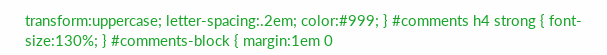transform:uppercase; letter-spacing:.2em; color:#999; } #comments h4 strong { font-size:130%; } #comments-block { margin:1em 0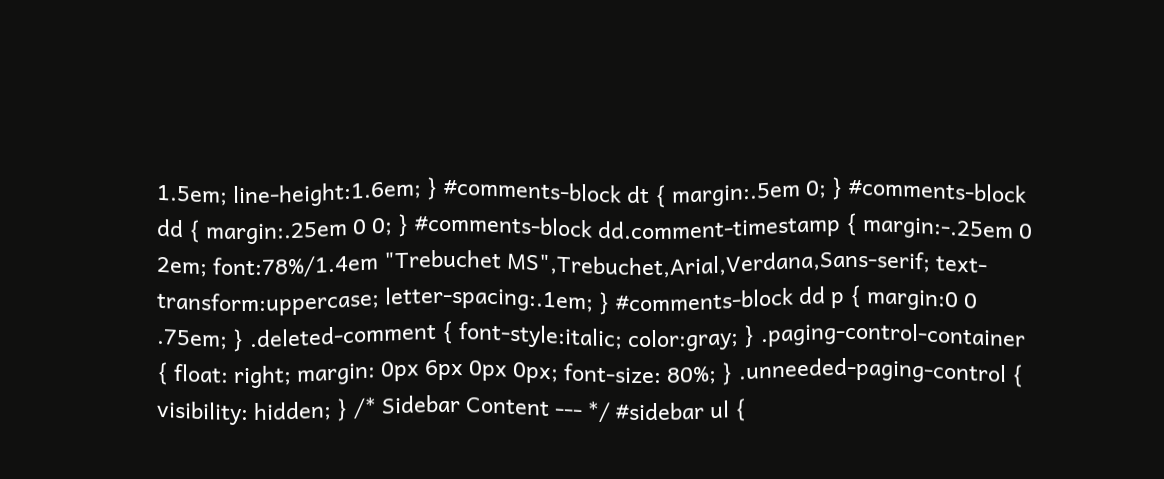1.5em; line-height:1.6em; } #comments-block dt { margin:.5em 0; } #comments-block dd { margin:.25em 0 0; } #comments-block dd.comment-timestamp { margin:-.25em 0 2em; font:78%/1.4em "Trebuchet MS",Trebuchet,Arial,Verdana,Sans-serif; text-transform:uppercase; letter-spacing:.1em; } #comments-block dd p { margin:0 0 .75em; } .deleted-comment { font-style:italic; color:gray; } .paging-control-container { float: right; margin: 0px 6px 0px 0px; font-size: 80%; } .unneeded-paging-control { visibility: hidden; } /* Sidebar Content --- */ #sidebar ul {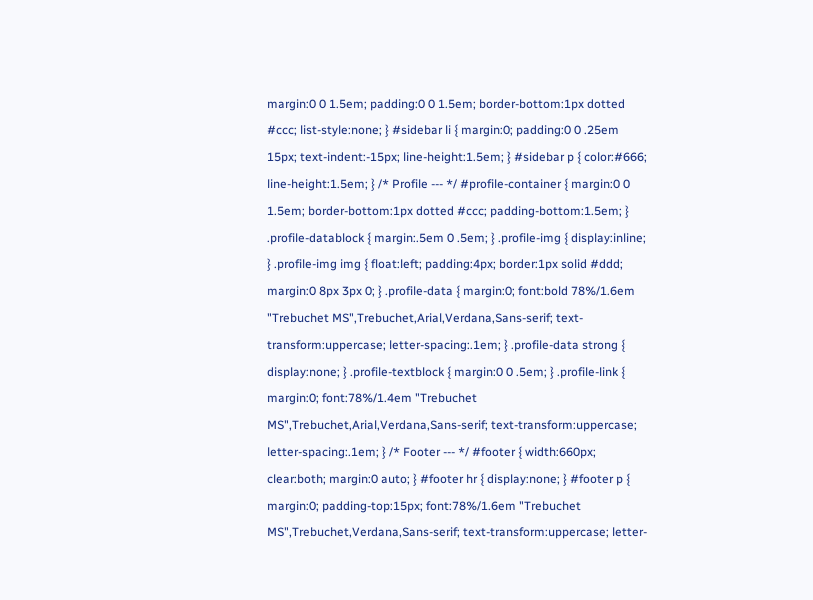margin:0 0 1.5em; padding:0 0 1.5em; border-bottom:1px dotted #ccc; list-style:none; } #sidebar li { margin:0; padding:0 0 .25em 15px; text-indent:-15px; line-height:1.5em; } #sidebar p { color:#666; line-height:1.5em; } /* Profile --- */ #profile-container { margin:0 0 1.5em; border-bottom:1px dotted #ccc; padding-bottom:1.5em; } .profile-datablock { margin:.5em 0 .5em; } .profile-img { display:inline; } .profile-img img { float:left; padding:4px; border:1px solid #ddd; margin:0 8px 3px 0; } .profile-data { margin:0; font:bold 78%/1.6em "Trebuchet MS",Trebuchet,Arial,Verdana,Sans-serif; text-transform:uppercase; letter-spacing:.1em; } .profile-data strong { display:none; } .profile-textblock { margin:0 0 .5em; } .profile-link { margin:0; font:78%/1.4em "Trebuchet MS",Trebuchet,Arial,Verdana,Sans-serif; text-transform:uppercase; letter-spacing:.1em; } /* Footer --- */ #footer { width:660px; clear:both; margin:0 auto; } #footer hr { display:none; } #footer p { margin:0; padding-top:15px; font:78%/1.6em "Trebuchet MS",Trebuchet,Verdana,Sans-serif; text-transform:uppercase; letter-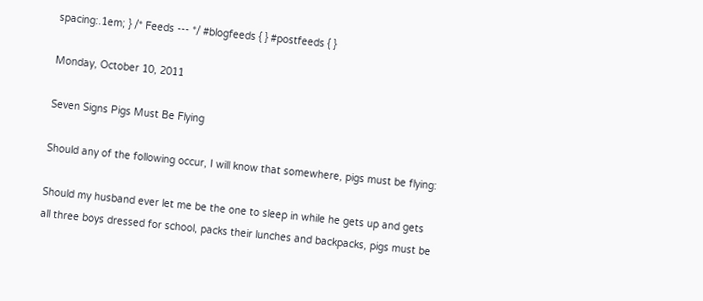spacing:.1em; } /* Feeds --- */ #blogfeeds { } #postfeeds { }

Monday, October 10, 2011

Seven Signs Pigs Must Be Flying

Should any of the following occur, I will know that somewhere, pigs must be flying:

Should my husband ever let me be the one to sleep in while he gets up and gets all three boys dressed for school, packs their lunches and backpacks, pigs must be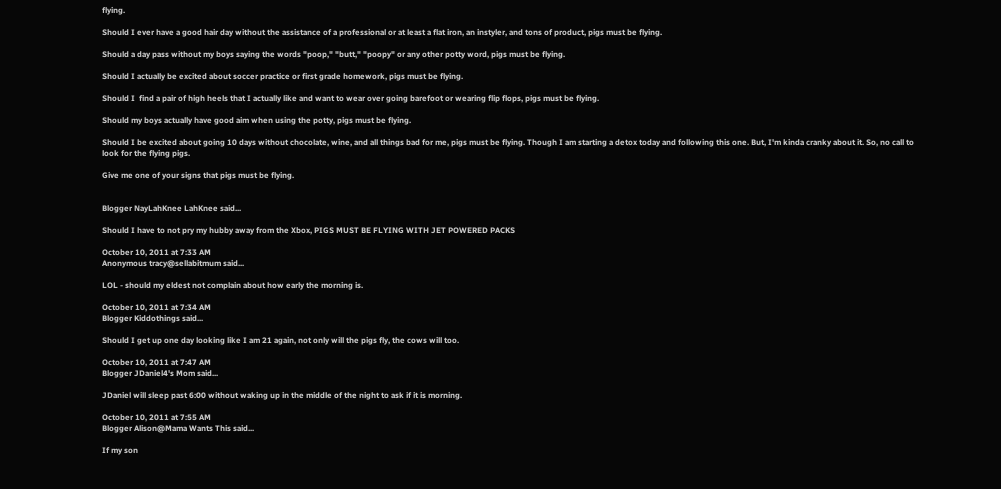flying.

Should I ever have a good hair day without the assistance of a professional or at least a flat iron, an instyler, and tons of product, pigs must be flying.

Should a day pass without my boys saying the words "poop," "butt," "poopy" or any other potty word, pigs must be flying.

Should I actually be excited about soccer practice or first grade homework, pigs must be flying.

Should I  find a pair of high heels that I actually like and want to wear over going barefoot or wearing flip flops, pigs must be flying.

Should my boys actually have good aim when using the potty, pigs must be flying.

Should I be excited about going 10 days without chocolate, wine, and all things bad for me, pigs must be flying. Though I am starting a detox today and following this one. But, I'm kinda cranky about it. So, no call to look for the flying pigs.

Give me one of your signs that pigs must be flying.


Blogger NayLahKnee LahKnee said...

Should I have to not pry my hubby away from the Xbox, PIGS MUST BE FLYING WITH JET POWERED PACKS

October 10, 2011 at 7:33 AM
Anonymous tracy@sellabitmum said...

LOL - should my eldest not complain about how early the morning is.

October 10, 2011 at 7:34 AM
Blogger Kiddothings said...

Should I get up one day looking like I am 21 again, not only will the pigs fly, the cows will too.

October 10, 2011 at 7:47 AM
Blogger JDaniel4's Mom said...

JDaniel will sleep past 6:00 without waking up in the middle of the night to ask if it is morning.

October 10, 2011 at 7:55 AM
Blogger Alison@Mama Wants This said...

If my son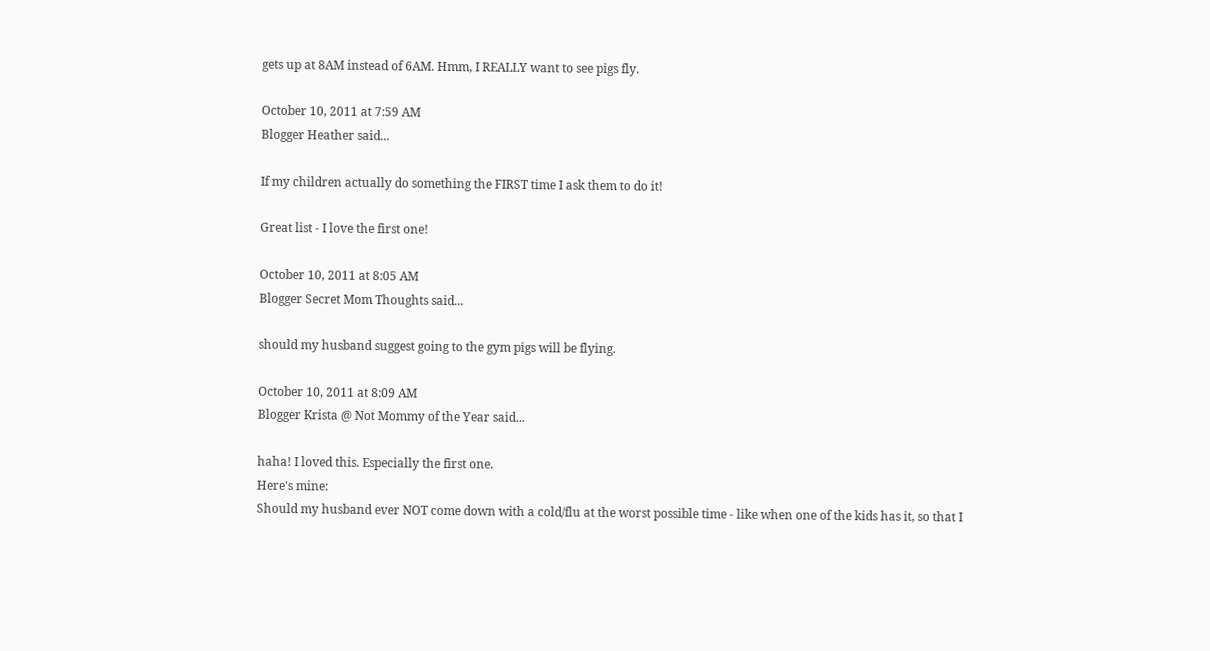gets up at 8AM instead of 6AM. Hmm, I REALLY want to see pigs fly.

October 10, 2011 at 7:59 AM
Blogger Heather said...

If my children actually do something the FIRST time I ask them to do it!

Great list - I love the first one!

October 10, 2011 at 8:05 AM
Blogger Secret Mom Thoughts said...

should my husband suggest going to the gym pigs will be flying.

October 10, 2011 at 8:09 AM
Blogger Krista @ Not Mommy of the Year said...

haha! I loved this. Especially the first one.
Here's mine:
Should my husband ever NOT come down with a cold/flu at the worst possible time - like when one of the kids has it, so that I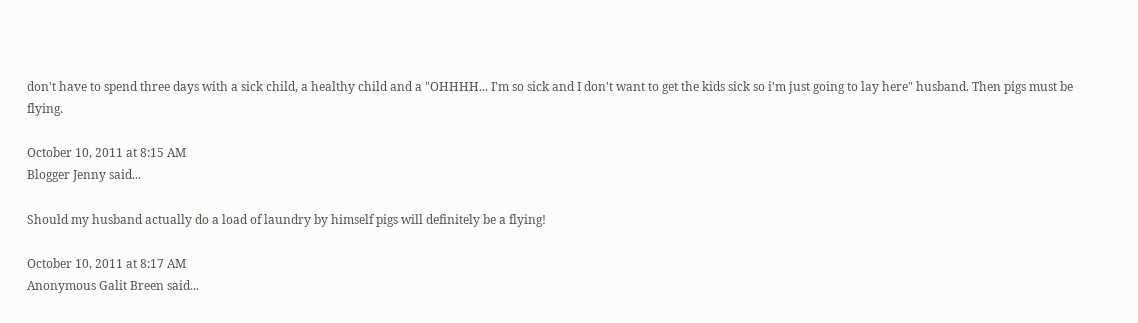don't have to spend three days with a sick child, a healthy child and a "OHHHH... I'm so sick and I don't want to get the kids sick so i'm just going to lay here" husband. Then pigs must be flying.

October 10, 2011 at 8:15 AM
Blogger Jenny said...

Should my husband actually do a load of laundry by himself pigs will definitely be a flying!

October 10, 2011 at 8:17 AM
Anonymous Galit Breen said...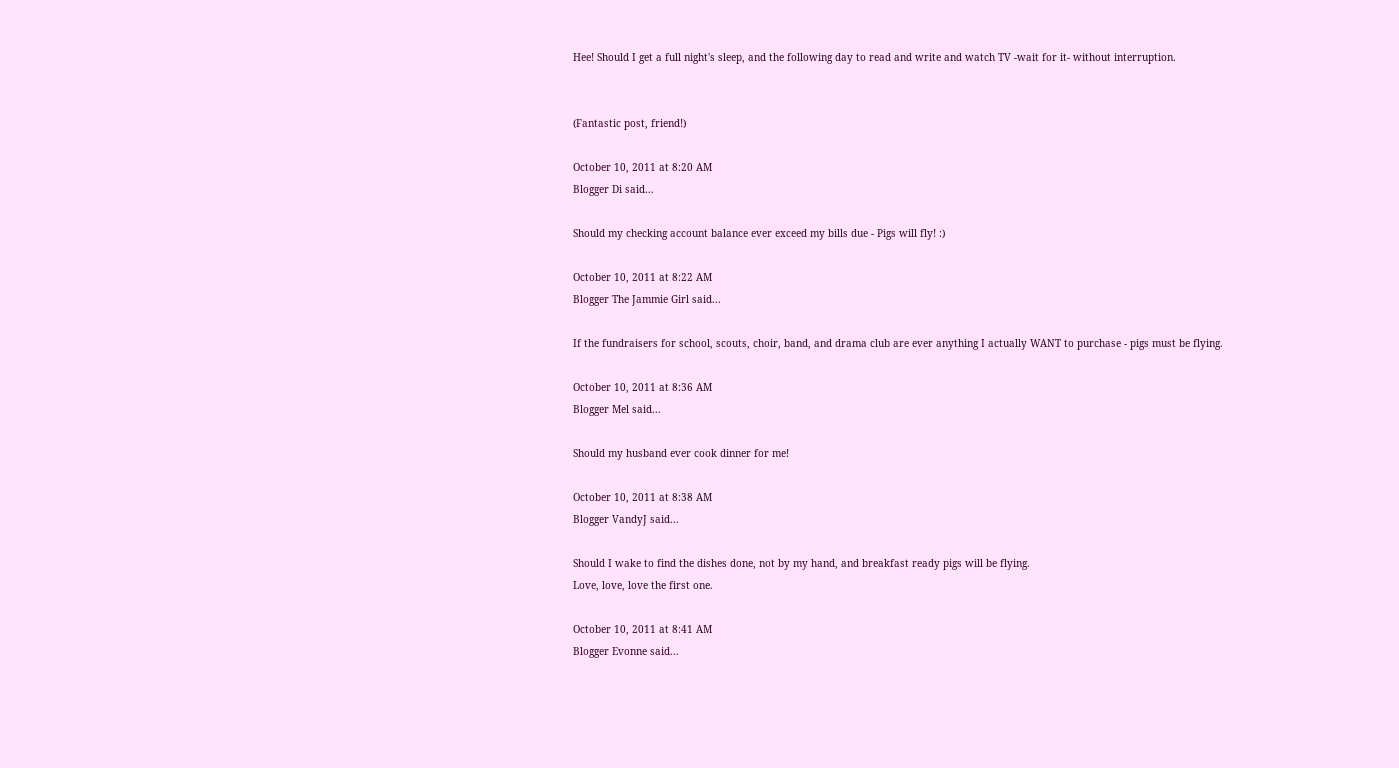Hee! Should I get a full night's sleep, and the following day to read and write and watch TV -wait for it- without interruption.


(Fantastic post, friend!)

October 10, 2011 at 8:20 AM
Blogger Di said...

Should my checking account balance ever exceed my bills due - Pigs will fly! :)

October 10, 2011 at 8:22 AM
Blogger The Jammie Girl said...

If the fundraisers for school, scouts, choir, band, and drama club are ever anything I actually WANT to purchase - pigs must be flying.

October 10, 2011 at 8:36 AM
Blogger Mel said...

Should my husband ever cook dinner for me!

October 10, 2011 at 8:38 AM
Blogger VandyJ said...

Should I wake to find the dishes done, not by my hand, and breakfast ready pigs will be flying.
Love, love, love the first one.

October 10, 2011 at 8:41 AM
Blogger Evonne said...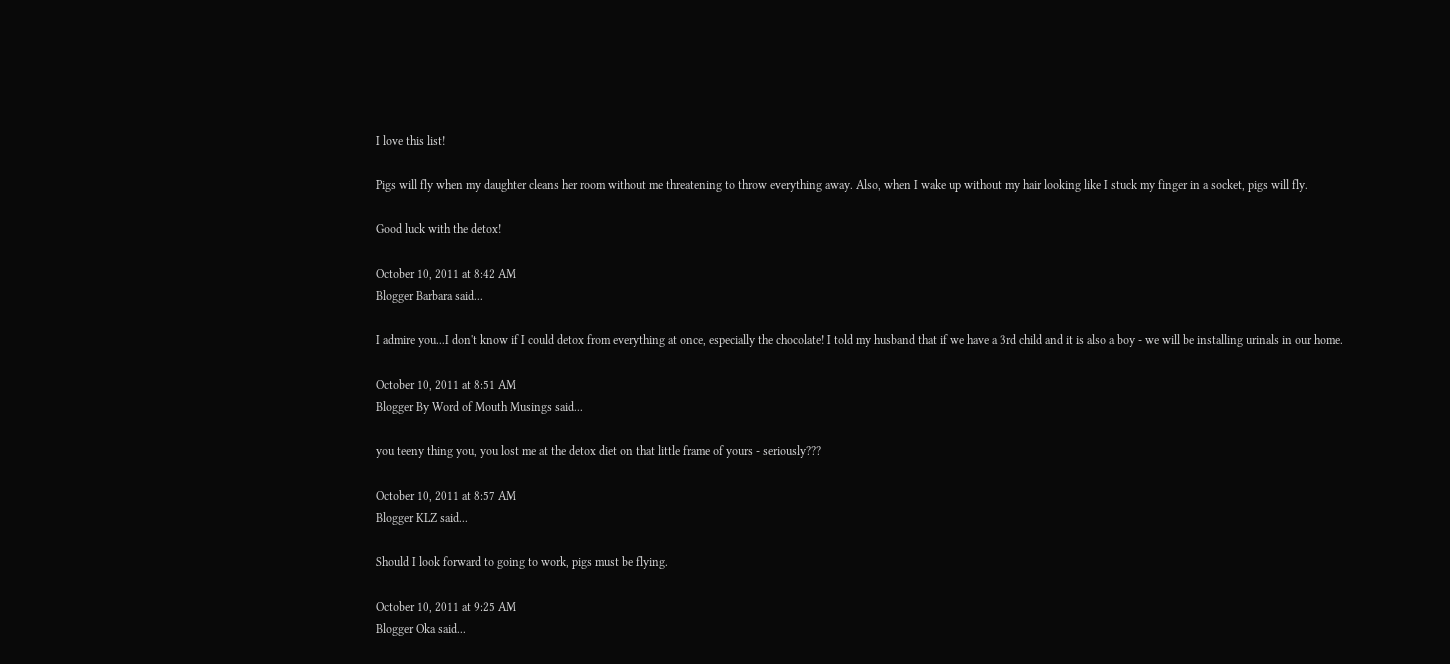I love this list!

Pigs will fly when my daughter cleans her room without me threatening to throw everything away. Also, when I wake up without my hair looking like I stuck my finger in a socket, pigs will fly.

Good luck with the detox!

October 10, 2011 at 8:42 AM
Blogger Barbara said...

I admire you...I don't know if I could detox from everything at once, especially the chocolate! I told my husband that if we have a 3rd child and it is also a boy - we will be installing urinals in our home.

October 10, 2011 at 8:51 AM
Blogger By Word of Mouth Musings said...

you teeny thing you, you lost me at the detox diet on that little frame of yours - seriously???

October 10, 2011 at 8:57 AM
Blogger KLZ said...

Should I look forward to going to work, pigs must be flying.

October 10, 2011 at 9:25 AM
Blogger Oka said...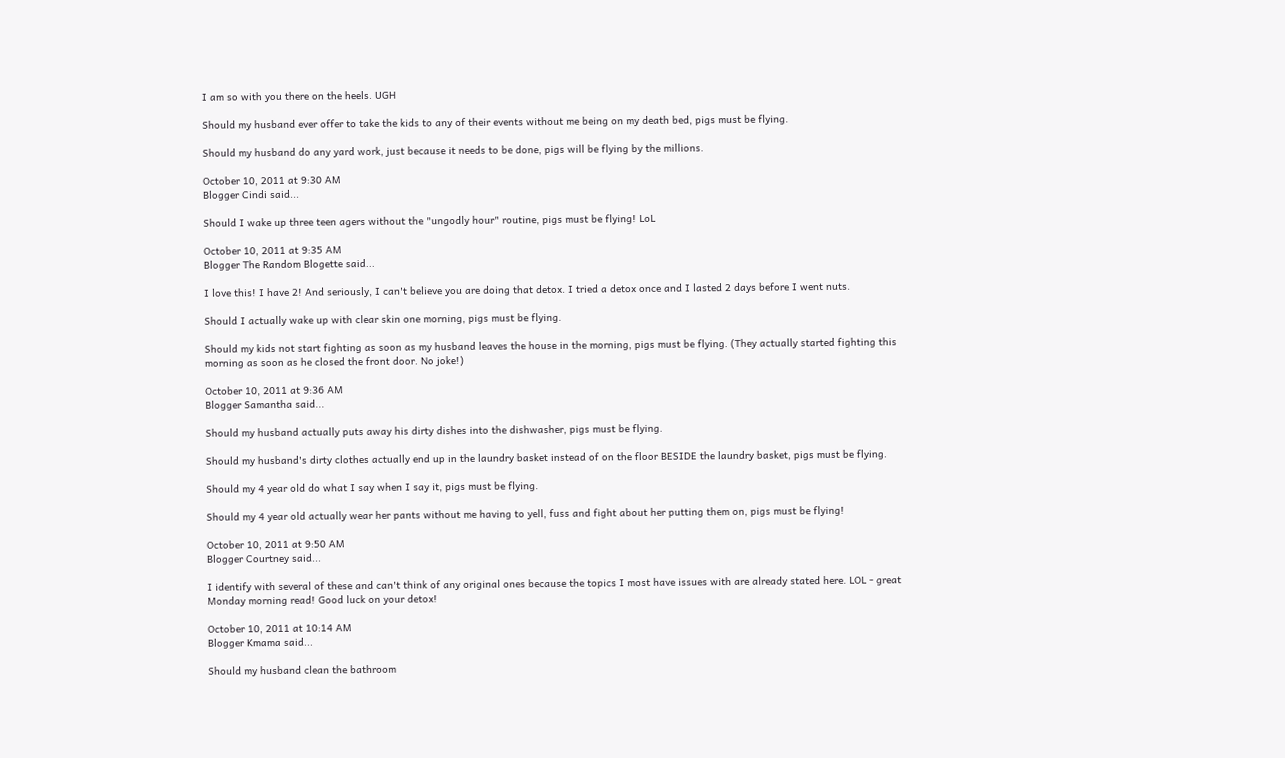I am so with you there on the heels. UGH

Should my husband ever offer to take the kids to any of their events without me being on my death bed, pigs must be flying.

Should my husband do any yard work, just because it needs to be done, pigs will be flying by the millions.

October 10, 2011 at 9:30 AM
Blogger Cindi said...

Should I wake up three teen agers without the "ungodly hour" routine, pigs must be flying! LoL

October 10, 2011 at 9:35 AM
Blogger The Random Blogette said...

I love this! I have 2! And seriously, I can't believe you are doing that detox. I tried a detox once and I lasted 2 days before I went nuts.

Should I actually wake up with clear skin one morning, pigs must be flying.

Should my kids not start fighting as soon as my husband leaves the house in the morning, pigs must be flying. (They actually started fighting this morning as soon as he closed the front door. No joke!)

October 10, 2011 at 9:36 AM
Blogger Samantha said...

Should my husband actually puts away his dirty dishes into the dishwasher, pigs must be flying.

Should my husband's dirty clothes actually end up in the laundry basket instead of on the floor BESIDE the laundry basket, pigs must be flying.

Should my 4 year old do what I say when I say it, pigs must be flying.

Should my 4 year old actually wear her pants without me having to yell, fuss and fight about her putting them on, pigs must be flying!

October 10, 2011 at 9:50 AM
Blogger Courtney said...

I identify with several of these and can't think of any original ones because the topics I most have issues with are already stated here. LOL - great Monday morning read! Good luck on your detox!

October 10, 2011 at 10:14 AM
Blogger Kmama said...

Should my husband clean the bathroom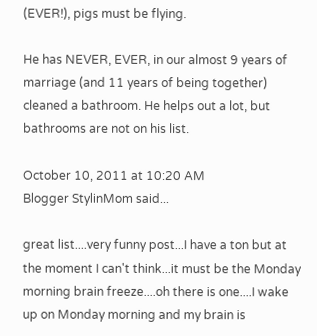(EVER!), pigs must be flying.

He has NEVER, EVER, in our almost 9 years of marriage (and 11 years of being together) cleaned a bathroom. He helps out a lot, but bathrooms are not on his list.

October 10, 2011 at 10:20 AM
Blogger StylinMom said...

great list....very funny post...I have a ton but at the moment I can't think...it must be the Monday morning brain freeze....oh there is one....I wake up on Monday morning and my brain is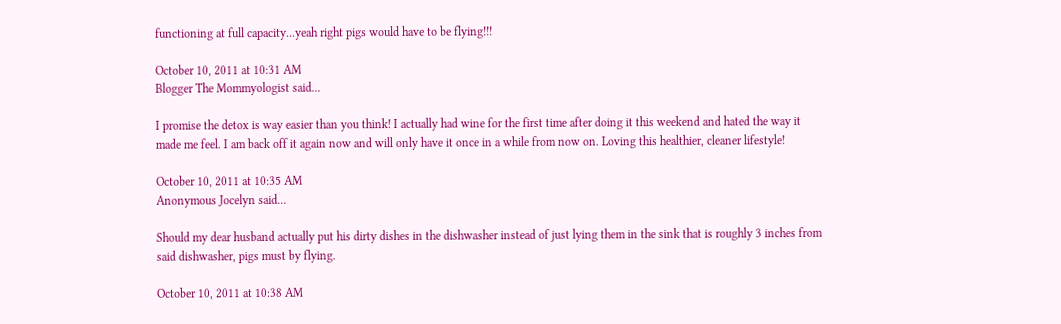functioning at full capacity...yeah right pigs would have to be flying!!!

October 10, 2011 at 10:31 AM
Blogger The Mommyologist said...

I promise the detox is way easier than you think! I actually had wine for the first time after doing it this weekend and hated the way it made me feel. I am back off it again now and will only have it once in a while from now on. Loving this healthier, cleaner lifestyle!

October 10, 2011 at 10:35 AM
Anonymous Jocelyn said...

Should my dear husband actually put his dirty dishes in the dishwasher instead of just lying them in the sink that is roughly 3 inches from said dishwasher, pigs must by flying.

October 10, 2011 at 10:38 AM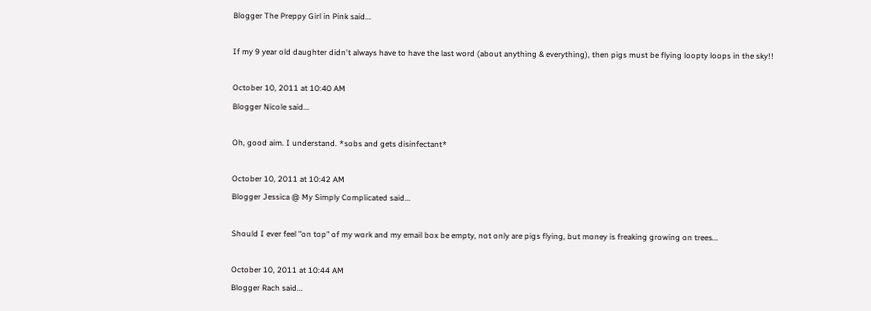Blogger The Preppy Girl in Pink said...

If my 9 year old daughter didn't always have to have the last word (about anything & everything), then pigs must be flying loopty loops in the sky!!

October 10, 2011 at 10:40 AM
Blogger Nicole said...

Oh, good aim. I understand. *sobs and gets disinfectant*

October 10, 2011 at 10:42 AM
Blogger Jessica @ My Simply Complicated said...

Should I ever feel "on top" of my work and my email box be empty, not only are pigs flying, but money is freaking growing on trees...

October 10, 2011 at 10:44 AM
Blogger Rach said...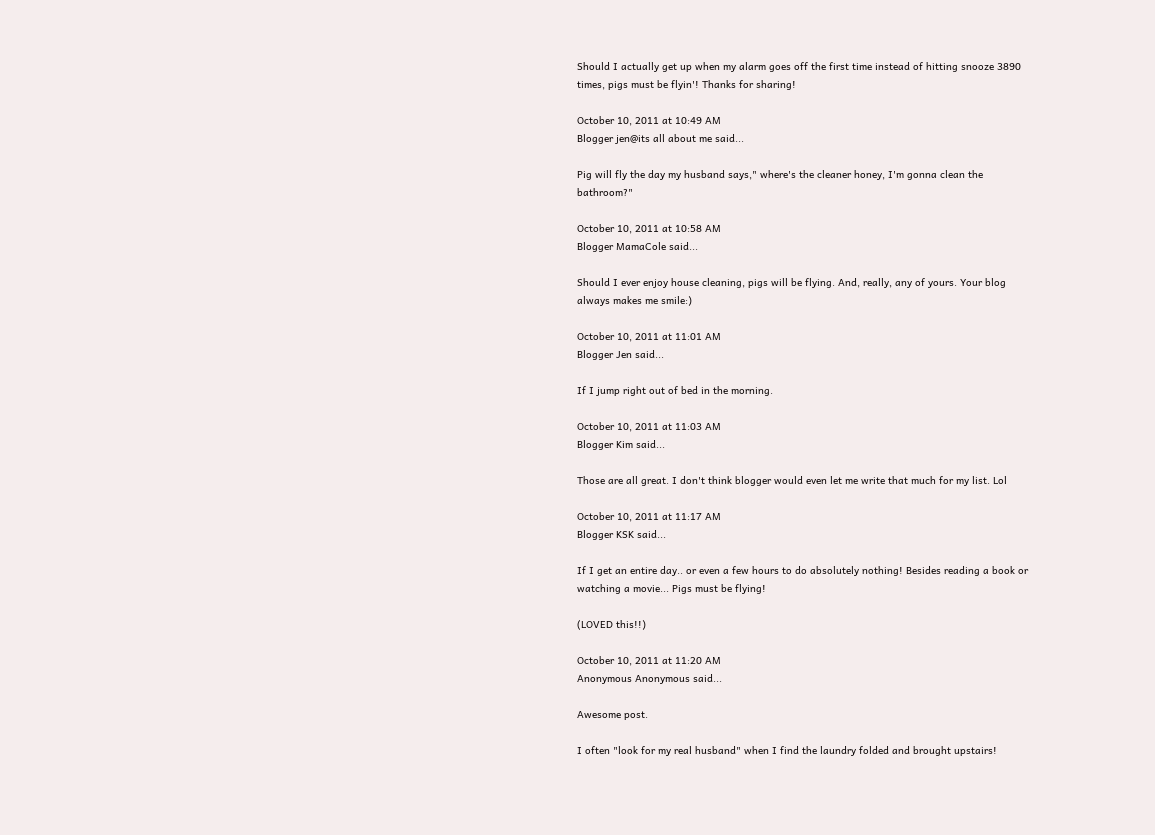Should I actually get up when my alarm goes off the first time instead of hitting snooze 3890 times, pigs must be flyin'! Thanks for sharing!

October 10, 2011 at 10:49 AM
Blogger jen@its all about me said...

Pig will fly the day my husband says," where's the cleaner honey, I'm gonna clean the bathroom?"

October 10, 2011 at 10:58 AM
Blogger MamaCole said...

Should I ever enjoy house cleaning, pigs will be flying. And, really, any of yours. Your blog always makes me smile:)

October 10, 2011 at 11:01 AM
Blogger Jen said...

If I jump right out of bed in the morning.

October 10, 2011 at 11:03 AM
Blogger Kim said...

Those are all great. I don't think blogger would even let me write that much for my list. Lol

October 10, 2011 at 11:17 AM
Blogger KSK said...

If I get an entire day.. or even a few hours to do absolutely nothing! Besides reading a book or watching a movie... Pigs must be flying!

(LOVED this!!)

October 10, 2011 at 11:20 AM
Anonymous Anonymous said...

Awesome post.

I often "look for my real husband" when I find the laundry folded and brought upstairs!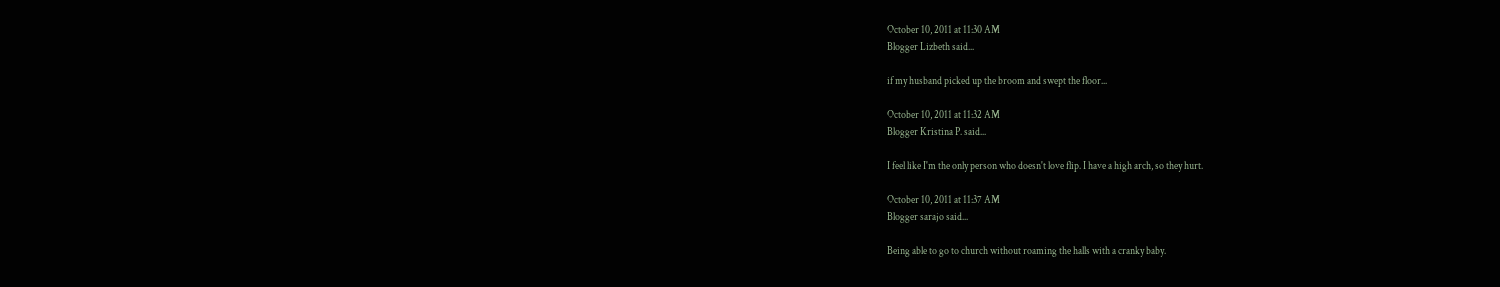October 10, 2011 at 11:30 AM
Blogger Lizbeth said...

if my husband picked up the broom and swept the floor...

October 10, 2011 at 11:32 AM
Blogger Kristina P. said...

I feel like I'm the only person who doesn't love flip. I have a high arch, so they hurt.

October 10, 2011 at 11:37 AM
Blogger sarajo said...

Being able to go to church without roaming the halls with a cranky baby.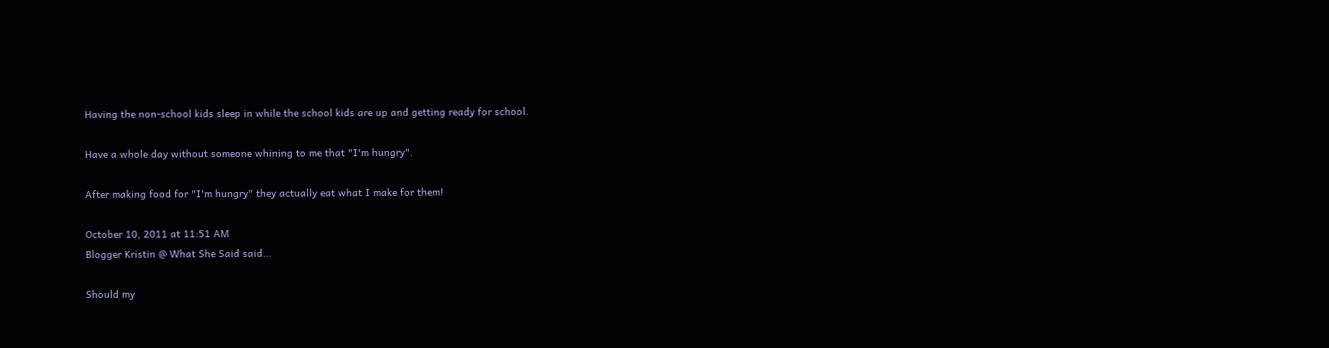Having the non-school kids sleep in while the school kids are up and getting ready for school.

Have a whole day without someone whining to me that "I'm hungry".

After making food for "I'm hungry" they actually eat what I make for them!

October 10, 2011 at 11:51 AM
Blogger Kristin @ What She Said said...

Should my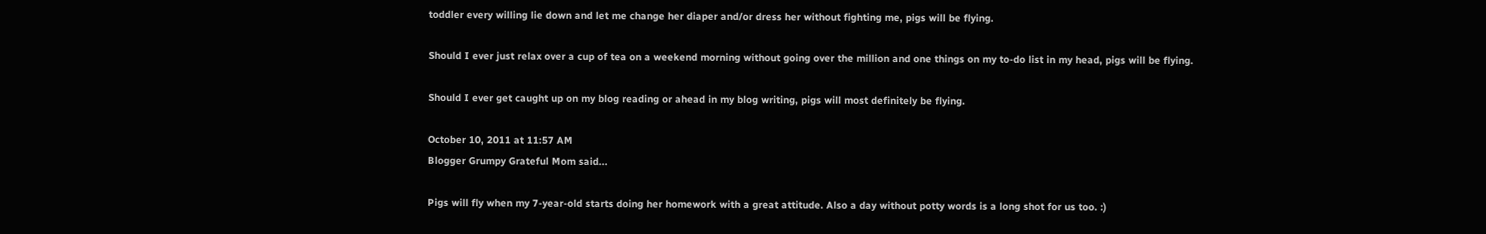toddler every willing lie down and let me change her diaper and/or dress her without fighting me, pigs will be flying.

Should I ever just relax over a cup of tea on a weekend morning without going over the million and one things on my to-do list in my head, pigs will be flying.

Should I ever get caught up on my blog reading or ahead in my blog writing, pigs will most definitely be flying.

October 10, 2011 at 11:57 AM
Blogger Grumpy Grateful Mom said...

Pigs will fly when my 7-year-old starts doing her homework with a great attitude. Also a day without potty words is a long shot for us too. :)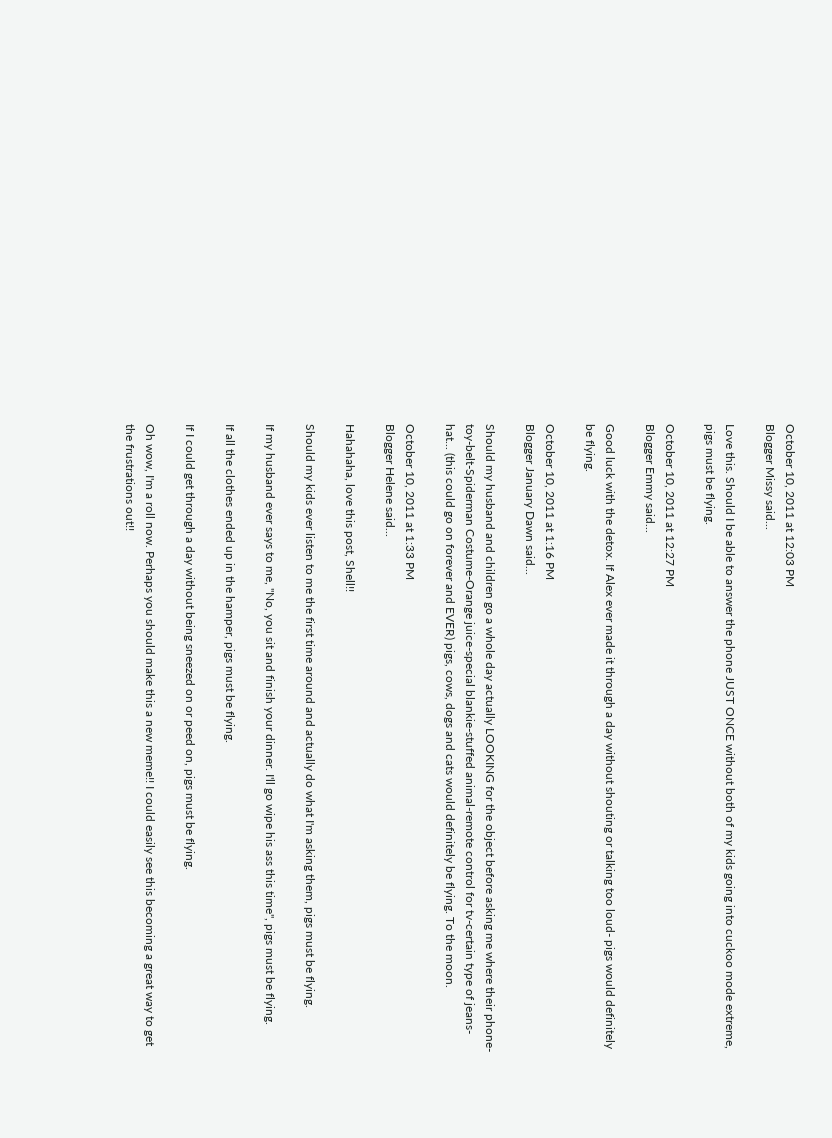October 10, 2011 at 12:03 PM
Blogger Missy said...

Love this. Should I be able to answer the phone JUST ONCE without both of my kids going into cuckoo mode extreme, pigs must be flying.

October 10, 2011 at 12:27 PM
Blogger Emmy said...

Good luck with the detox. If Alex ever made it through a day without shouting or talking too loud- pigs would definitely be flying.

October 10, 2011 at 1:16 PM
Blogger January Dawn said...

Should my husband and children go a whole day actually LOOKING for the object before asking me where their phone-toy-belt-Spiderman Costume-Orange juice-special blankie-stuffed animal-remote control for tv-certain type of jeans-hat... (this could go on forever and EVER) pigs, cows, dogs and cats would definitely be flying. To the moon.

October 10, 2011 at 1:33 PM
Blogger Helene said...

Hahahaha, love this post, Shell!!

Should my kids ever listen to me the first time around and actually do what I'm asking them, pigs must be flying.

If my husband ever says to me, "No, you sit and finish your dinner. I'll go wipe his ass this time", pigs must be flying.

If all the clothes ended up in the hamper, pigs must be flying.

If I could get through a day without being sneezed on or peed on, pigs must be flying.

Oh wow, I'm a roll now. Perhaps you should make this a new meme!! I could easily see this becoming a great way to get the frustrations out!!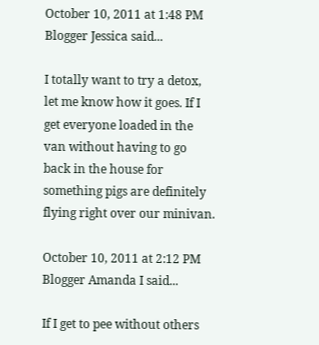October 10, 2011 at 1:48 PM
Blogger Jessica said...

I totally want to try a detox, let me know how it goes. If I get everyone loaded in the van without having to go back in the house for something pigs are definitely flying right over our minivan.

October 10, 2011 at 2:12 PM
Blogger Amanda I said...

If I get to pee without others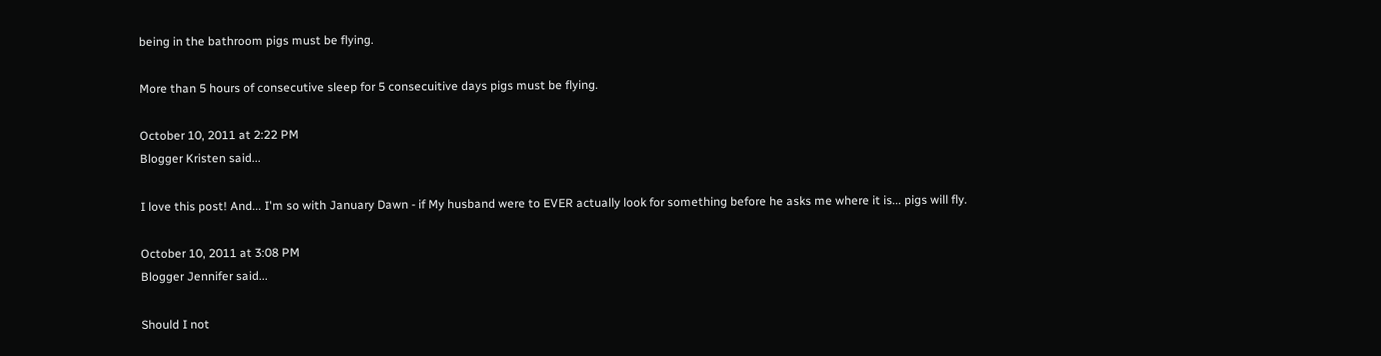being in the bathroom pigs must be flying.

More than 5 hours of consecutive sleep for 5 consecuitive days pigs must be flying.

October 10, 2011 at 2:22 PM
Blogger Kristen said...

I love this post! And... I'm so with January Dawn - if My husband were to EVER actually look for something before he asks me where it is... pigs will fly.

October 10, 2011 at 3:08 PM
Blogger Jennifer said...

Should I not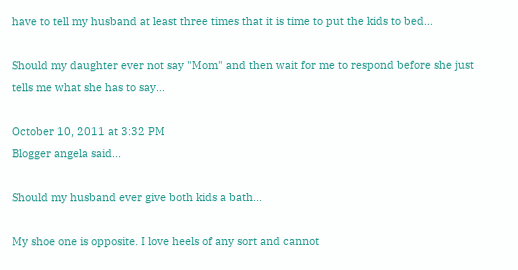have to tell my husband at least three times that it is time to put the kids to bed...

Should my daughter ever not say "Mom" and then wait for me to respond before she just tells me what she has to say...

October 10, 2011 at 3:32 PM
Blogger angela said...

Should my husband ever give both kids a bath...

My shoe one is opposite. I love heels of any sort and cannot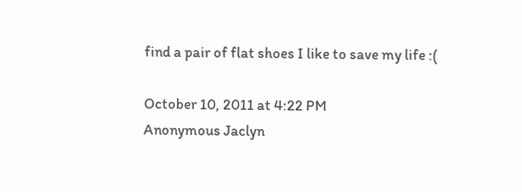find a pair of flat shoes I like to save my life :(

October 10, 2011 at 4:22 PM
Anonymous Jaclyn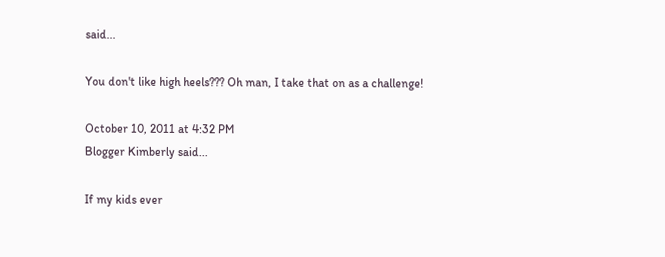said...

You don't like high heels??? Oh man, I take that on as a challenge!

October 10, 2011 at 4:32 PM
Blogger Kimberly said...

If my kids ever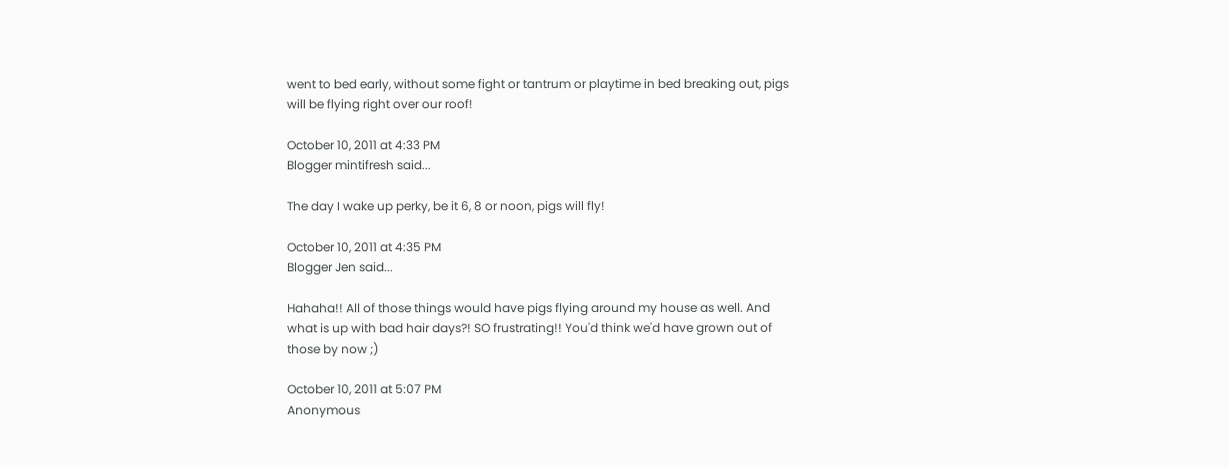went to bed early, without some fight or tantrum or playtime in bed breaking out, pigs will be flying right over our roof!

October 10, 2011 at 4:33 PM
Blogger mintifresh said...

The day I wake up perky, be it 6, 8 or noon, pigs will fly!

October 10, 2011 at 4:35 PM
Blogger Jen said...

Hahaha!! All of those things would have pigs flying around my house as well. And what is up with bad hair days?! SO frustrating!! You'd think we'd have grown out of those by now ;)

October 10, 2011 at 5:07 PM
Anonymous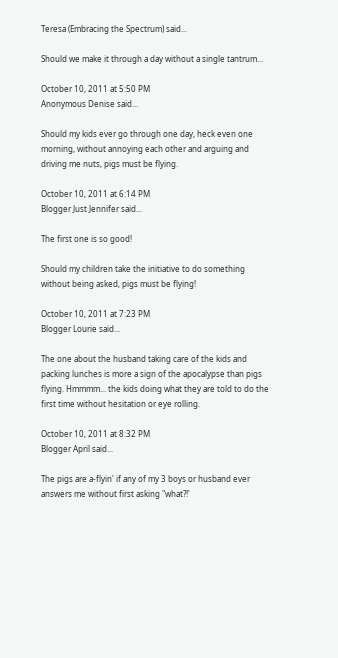Teresa (Embracing the Spectrum) said...

Should we make it through a day without a single tantrum...

October 10, 2011 at 5:50 PM
Anonymous Denise said...

Should my kids ever go through one day, heck even one morning, without annoying each other and arguing and driving me nuts, pigs must be flying.

October 10, 2011 at 6:14 PM
Blogger Just Jennifer said...

The first one is so good!

Should my children take the initiative to do something without being asked, pigs must be flying!

October 10, 2011 at 7:23 PM
Blogger Lourie said...

The one about the husband taking care of the kids and packing lunches is more a sign of the apocalypse than pigs flying. Hmmmm... the kids doing what they are told to do the first time without hesitation or eye rolling.

October 10, 2011 at 8:32 PM
Blogger April said...

The pigs are a-flyin' if any of my 3 boys or husband ever answers me without first asking "what?!'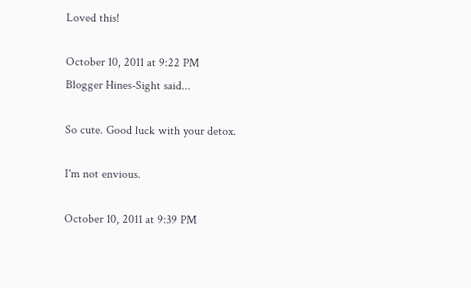Loved this!

October 10, 2011 at 9:22 PM
Blogger Hines-Sight said...

So cute. Good luck with your detox.

I'm not envious.

October 10, 2011 at 9:39 PM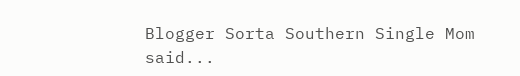Blogger Sorta Southern Single Mom said...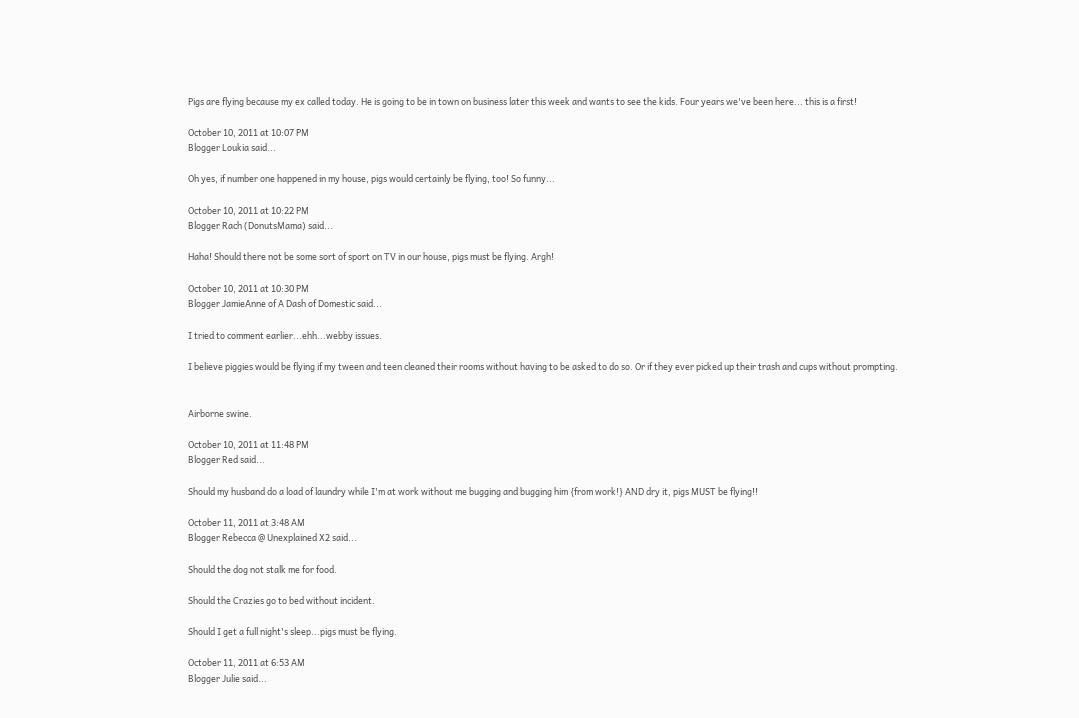Pigs are flying because my ex called today. He is going to be in town on business later this week and wants to see the kids. Four years we've been here... this is a first!

October 10, 2011 at 10:07 PM
Blogger Loukia said...

Oh yes, if number one happened in my house, pigs would certainly be flying, too! So funny...

October 10, 2011 at 10:22 PM
Blogger Rach (DonutsMama) said...

Haha! Should there not be some sort of sport on TV in our house, pigs must be flying. Argh!

October 10, 2011 at 10:30 PM
Blogger JamieAnne of A Dash of Domestic said...

I tried to comment earlier...ehh...webby issues.

I believe piggies would be flying if my tween and teen cleaned their rooms without having to be asked to do so. Or if they ever picked up their trash and cups without prompting.


Airborne swine.

October 10, 2011 at 11:48 PM
Blogger Red said...

Should my husband do a load of laundry while I'm at work without me bugging and bugging him {from work!} AND dry it, pigs MUST be flying!!

October 11, 2011 at 3:48 AM
Blogger Rebecca @ Unexplained X2 said...

Should the dog not stalk me for food.

Should the Crazies go to bed without incident.

Should I get a full night's sleep...pigs must be flying.

October 11, 2011 at 6:53 AM
Blogger Julie said...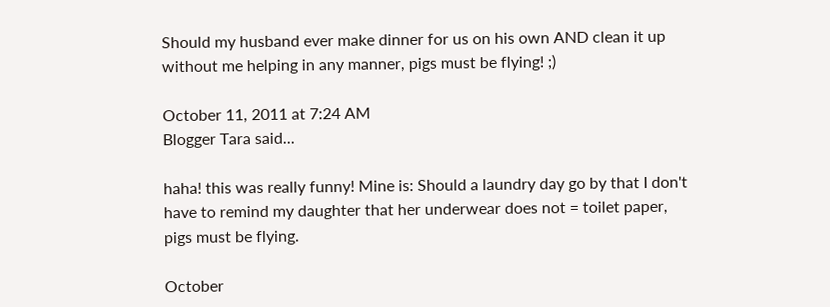Should my husband ever make dinner for us on his own AND clean it up without me helping in any manner, pigs must be flying! ;)

October 11, 2011 at 7:24 AM
Blogger Tara said...

haha! this was really funny! Mine is: Should a laundry day go by that I don't have to remind my daughter that her underwear does not = toilet paper, pigs must be flying.

October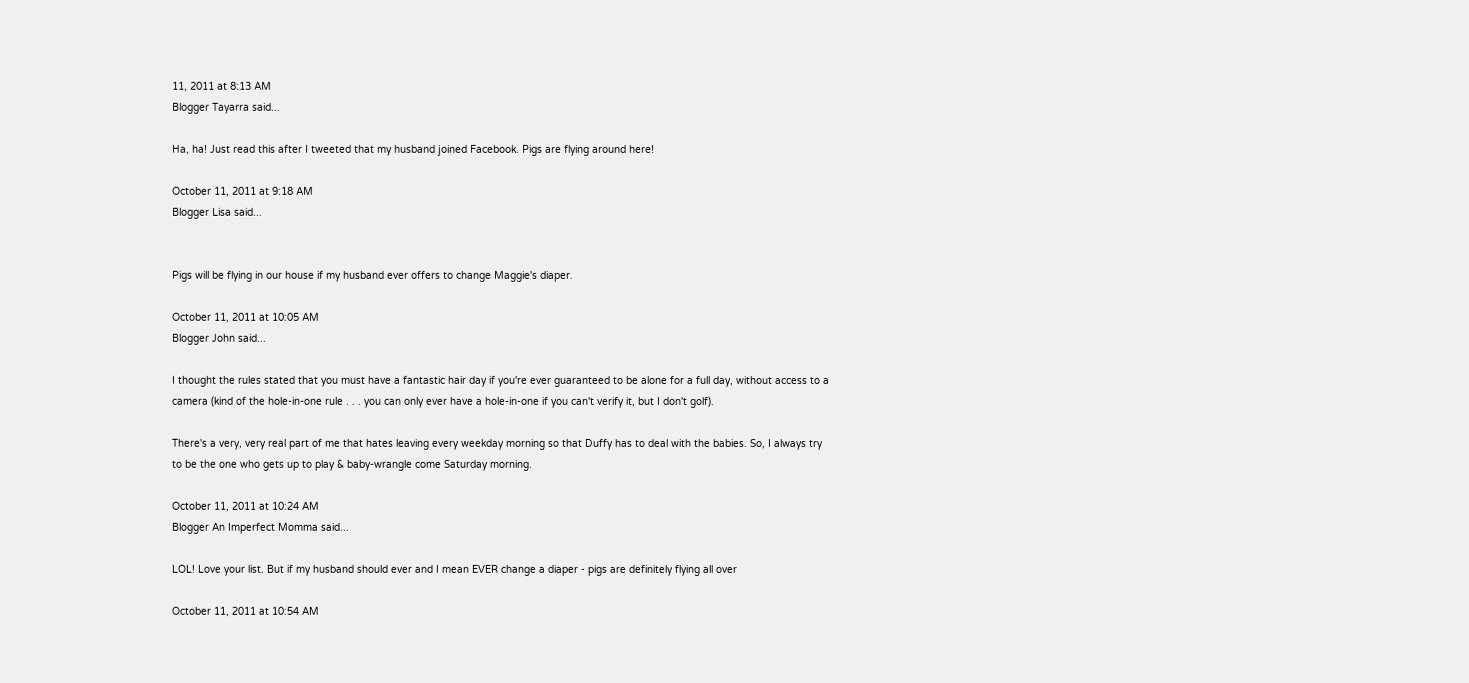11, 2011 at 8:13 AM
Blogger Tayarra said...

Ha, ha! Just read this after I tweeted that my husband joined Facebook. Pigs are flying around here!

October 11, 2011 at 9:18 AM
Blogger Lisa said...


Pigs will be flying in our house if my husband ever offers to change Maggie's diaper.

October 11, 2011 at 10:05 AM
Blogger John said...

I thought the rules stated that you must have a fantastic hair day if you're ever guaranteed to be alone for a full day, without access to a camera (kind of the hole-in-one rule . . . you can only ever have a hole-in-one if you can't verify it, but I don't golf).

There's a very, very real part of me that hates leaving every weekday morning so that Duffy has to deal with the babies. So, I always try to be the one who gets up to play & baby-wrangle come Saturday morning.

October 11, 2011 at 10:24 AM
Blogger An Imperfect Momma said...

LOL! Love your list. But if my husband should ever and I mean EVER change a diaper - pigs are definitely flying all over

October 11, 2011 at 10:54 AM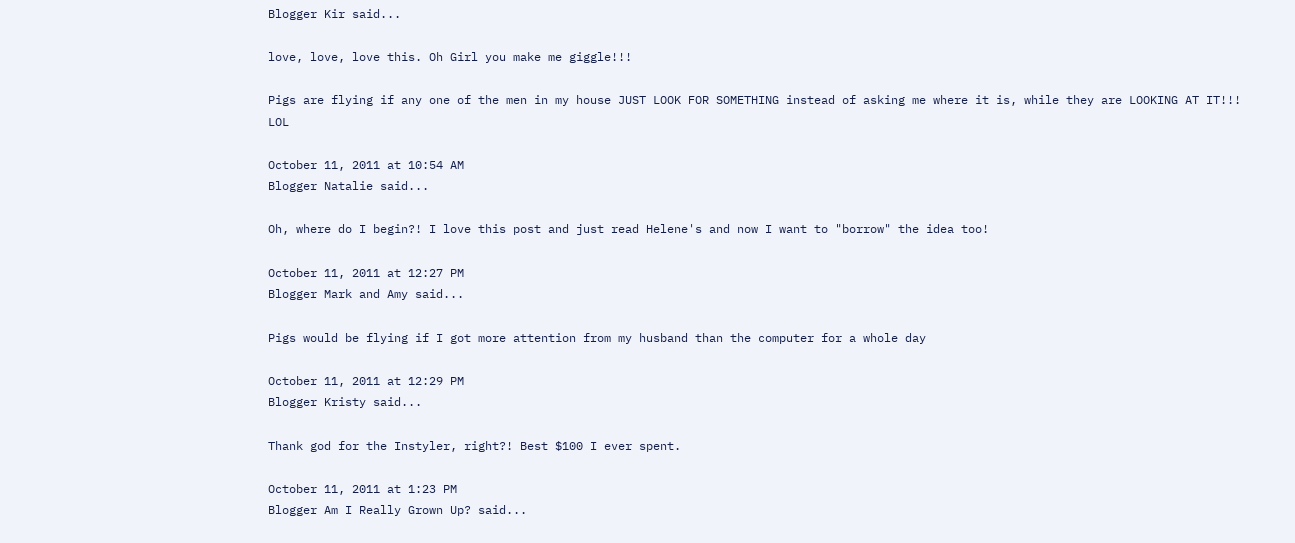Blogger Kir said...

love, love, love this. Oh Girl you make me giggle!!!

Pigs are flying if any one of the men in my house JUST LOOK FOR SOMETHING instead of asking me where it is, while they are LOOKING AT IT!!! LOL

October 11, 2011 at 10:54 AM
Blogger Natalie said...

Oh, where do I begin?! I love this post and just read Helene's and now I want to "borrow" the idea too!

October 11, 2011 at 12:27 PM
Blogger Mark and Amy said...

Pigs would be flying if I got more attention from my husband than the computer for a whole day

October 11, 2011 at 12:29 PM
Blogger Kristy said...

Thank god for the Instyler, right?! Best $100 I ever spent.

October 11, 2011 at 1:23 PM
Blogger Am I Really Grown Up? said...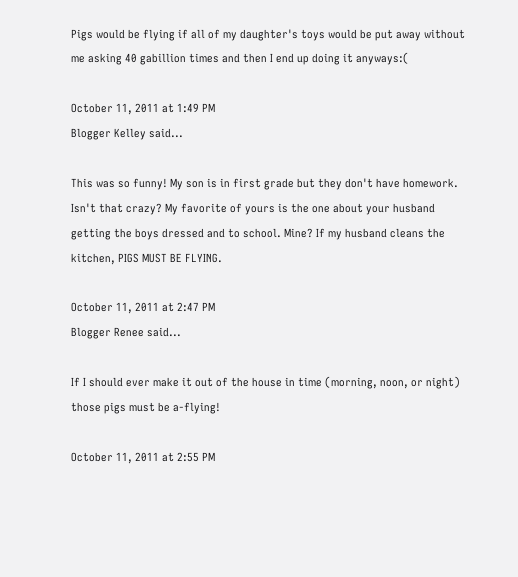Pigs would be flying if all of my daughter's toys would be put away without me asking 40 gabillion times and then I end up doing it anyways:(

October 11, 2011 at 1:49 PM
Blogger Kelley said...

This was so funny! My son is in first grade but they don't have homework. Isn't that crazy? My favorite of yours is the one about your husband getting the boys dressed and to school. Mine? If my husband cleans the kitchen, PIGS MUST BE FLYING.

October 11, 2011 at 2:47 PM
Blogger Renee said...

If I should ever make it out of the house in time (morning, noon, or night) those pigs must be a-flying!

October 11, 2011 at 2:55 PM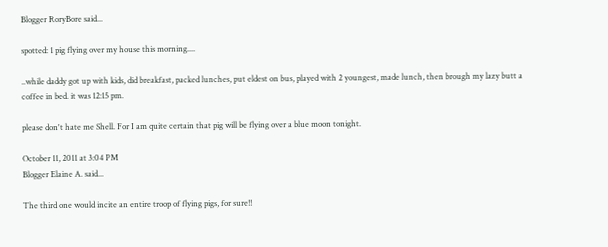Blogger RoryBore said...

spotted: 1 pig flying over my house this morning....

..while daddy got up with kids, did breakfast, packed lunches, put eldest on bus, played with 2 youngest, made lunch, then brough my lazy butt a coffee in bed. it was 12:15 pm.

please don't hate me Shell. For I am quite certain that pig will be flying over a blue moon tonight.

October 11, 2011 at 3:04 PM
Blogger Elaine A. said...

The third one would incite an entire troop of flying pigs, for sure!!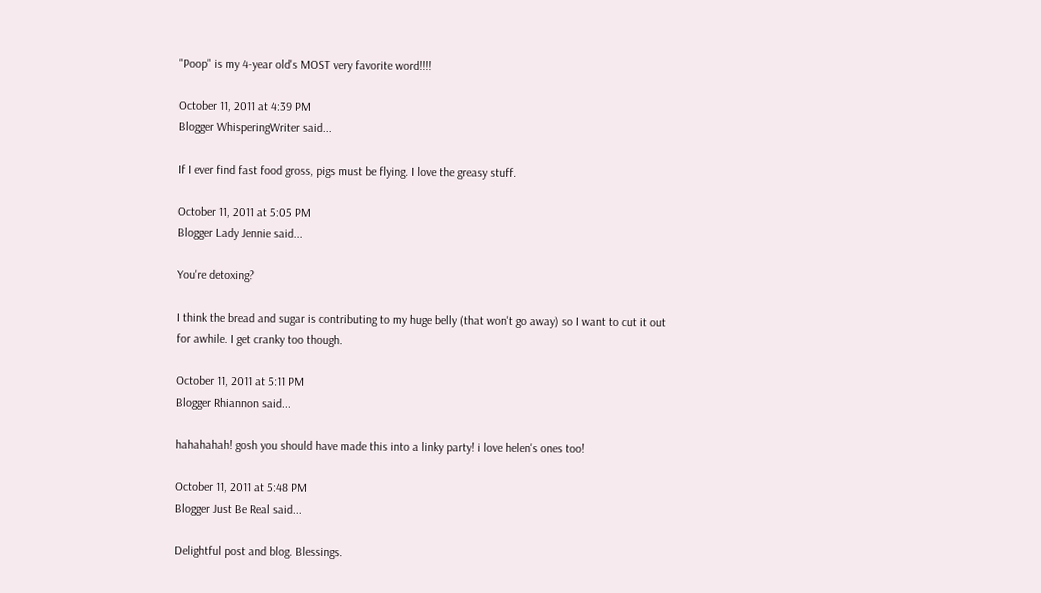"Poop" is my 4-year old's MOST very favorite word!!!!

October 11, 2011 at 4:39 PM
Blogger WhisperingWriter said...

If I ever find fast food gross, pigs must be flying. I love the greasy stuff.

October 11, 2011 at 5:05 PM
Blogger Lady Jennie said...

You're detoxing?

I think the bread and sugar is contributing to my huge belly (that won't go away) so I want to cut it out for awhile. I get cranky too though.

October 11, 2011 at 5:11 PM
Blogger Rhiannon said...

hahahahah! gosh you should have made this into a linky party! i love helen's ones too!

October 11, 2011 at 5:48 PM
Blogger Just Be Real said...

Delightful post and blog. Blessings.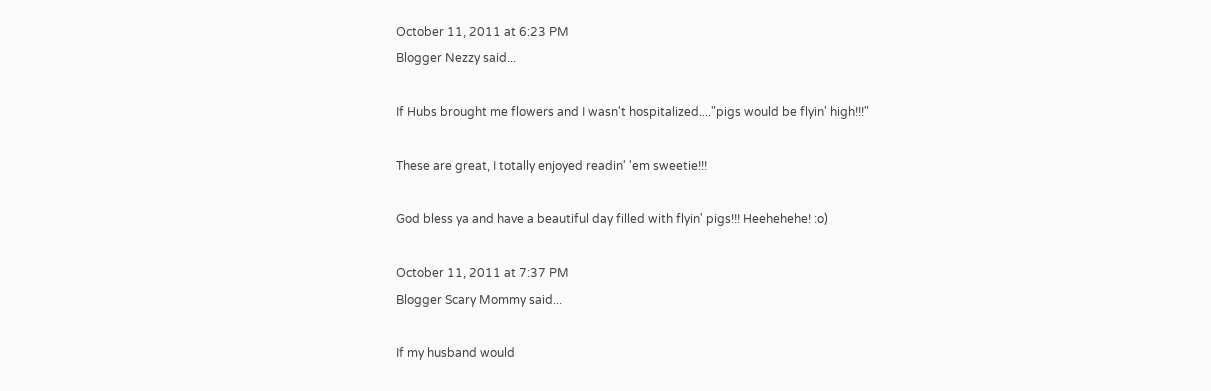October 11, 2011 at 6:23 PM
Blogger Nezzy said...

If Hubs brought me flowers and I wasn't hospitalized...."pigs would be flyin' high!!!"

These are great, I totally enjoyed readin' 'em sweetie!!!

God bless ya and have a beautiful day filled with flyin' pigs!!! Heehehehe! :o)

October 11, 2011 at 7:37 PM
Blogger Scary Mommy said...

If my husband would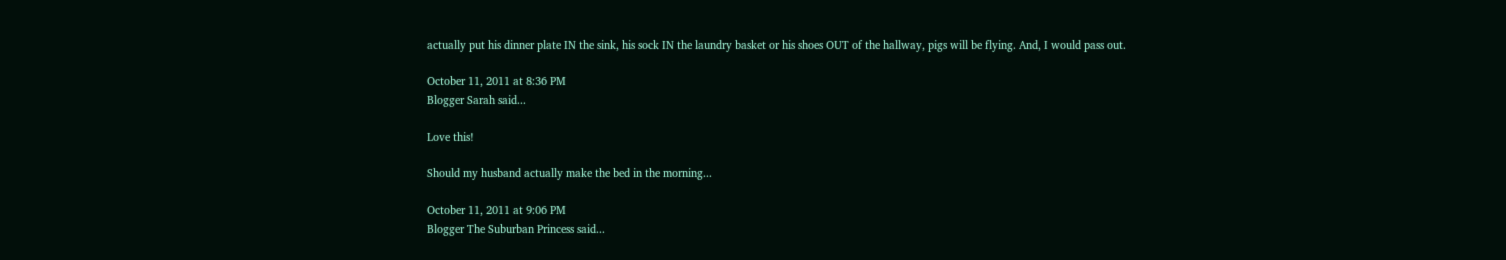actually put his dinner plate IN the sink, his sock IN the laundry basket or his shoes OUT of the hallway, pigs will be flying. And, I would pass out.

October 11, 2011 at 8:36 PM
Blogger Sarah said...

Love this!

Should my husband actually make the bed in the morning...

October 11, 2011 at 9:06 PM
Blogger The Suburban Princess said...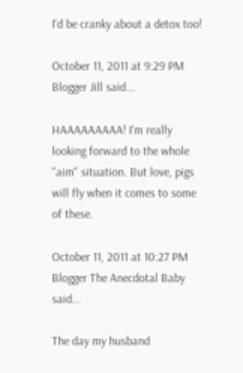I'd be cranky about a detox too!

October 11, 2011 at 9:29 PM
Blogger Jill said...

HAAAAAAAAA! I'm really looking forward to the whole "aim" situation. But love, pigs will fly when it comes to some of these.

October 11, 2011 at 10:27 PM
Blogger The Anecdotal Baby said...

The day my husband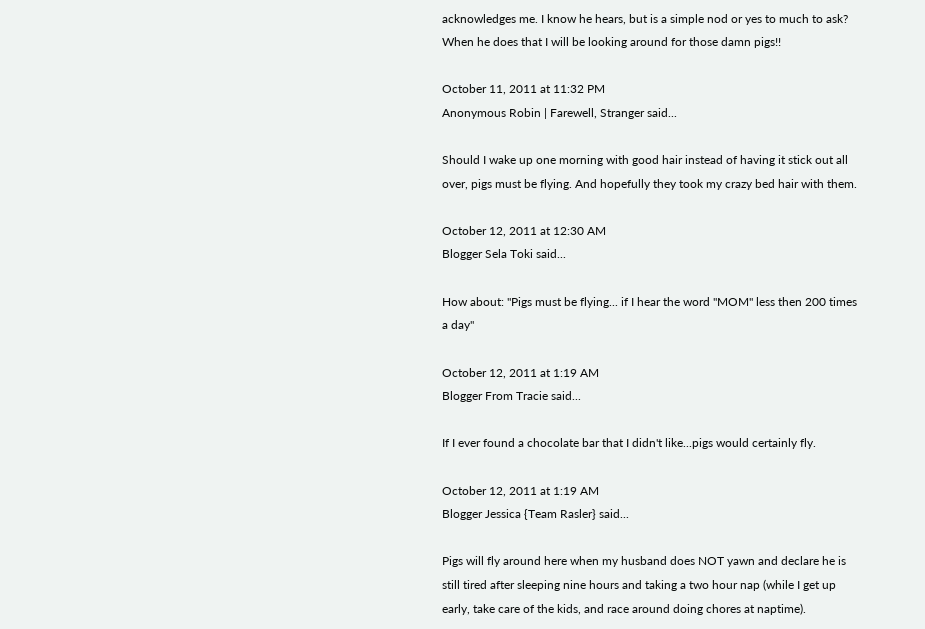acknowledges me. I know he hears, but is a simple nod or yes to much to ask? When he does that I will be looking around for those damn pigs!!

October 11, 2011 at 11:32 PM
Anonymous Robin | Farewell, Stranger said...

Should I wake up one morning with good hair instead of having it stick out all over, pigs must be flying. And hopefully they took my crazy bed hair with them.

October 12, 2011 at 12:30 AM
Blogger Sela Toki said...

How about: "Pigs must be flying... if I hear the word "MOM" less then 200 times a day"

October 12, 2011 at 1:19 AM
Blogger From Tracie said...

If I ever found a chocolate bar that I didn't like...pigs would certainly fly.

October 12, 2011 at 1:19 AM
Blogger Jessica {Team Rasler} said...

Pigs will fly around here when my husband does NOT yawn and declare he is still tired after sleeping nine hours and taking a two hour nap (while I get up early, take care of the kids, and race around doing chores at naptime).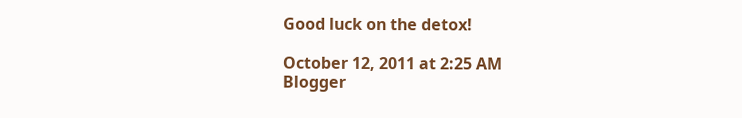Good luck on the detox!

October 12, 2011 at 2:25 AM
Blogger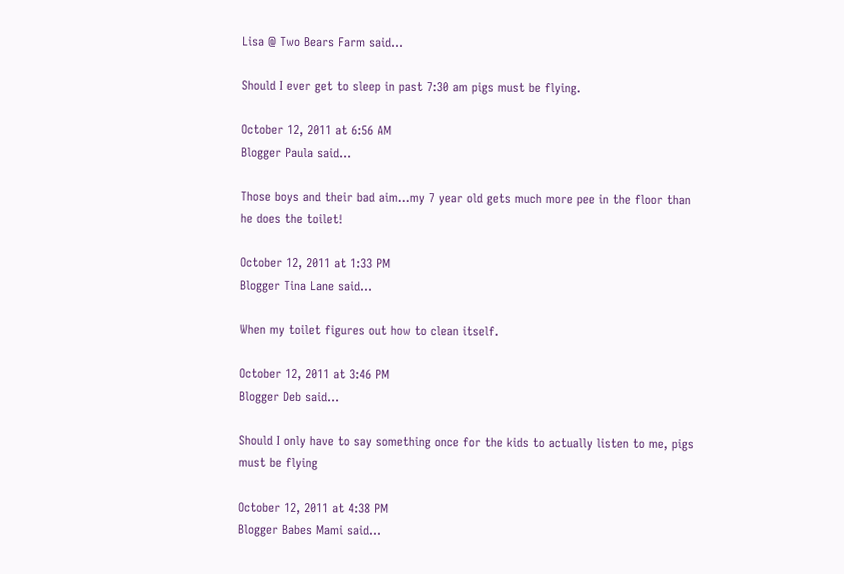Lisa @ Two Bears Farm said...

Should I ever get to sleep in past 7:30 am pigs must be flying.

October 12, 2011 at 6:56 AM
Blogger Paula said...

Those boys and their bad aim...my 7 year old gets much more pee in the floor than he does the toilet!

October 12, 2011 at 1:33 PM
Blogger Tina Lane said...

When my toilet figures out how to clean itself.

October 12, 2011 at 3:46 PM
Blogger Deb said...

Should I only have to say something once for the kids to actually listen to me, pigs must be flying

October 12, 2011 at 4:38 PM
Blogger Babes Mami said...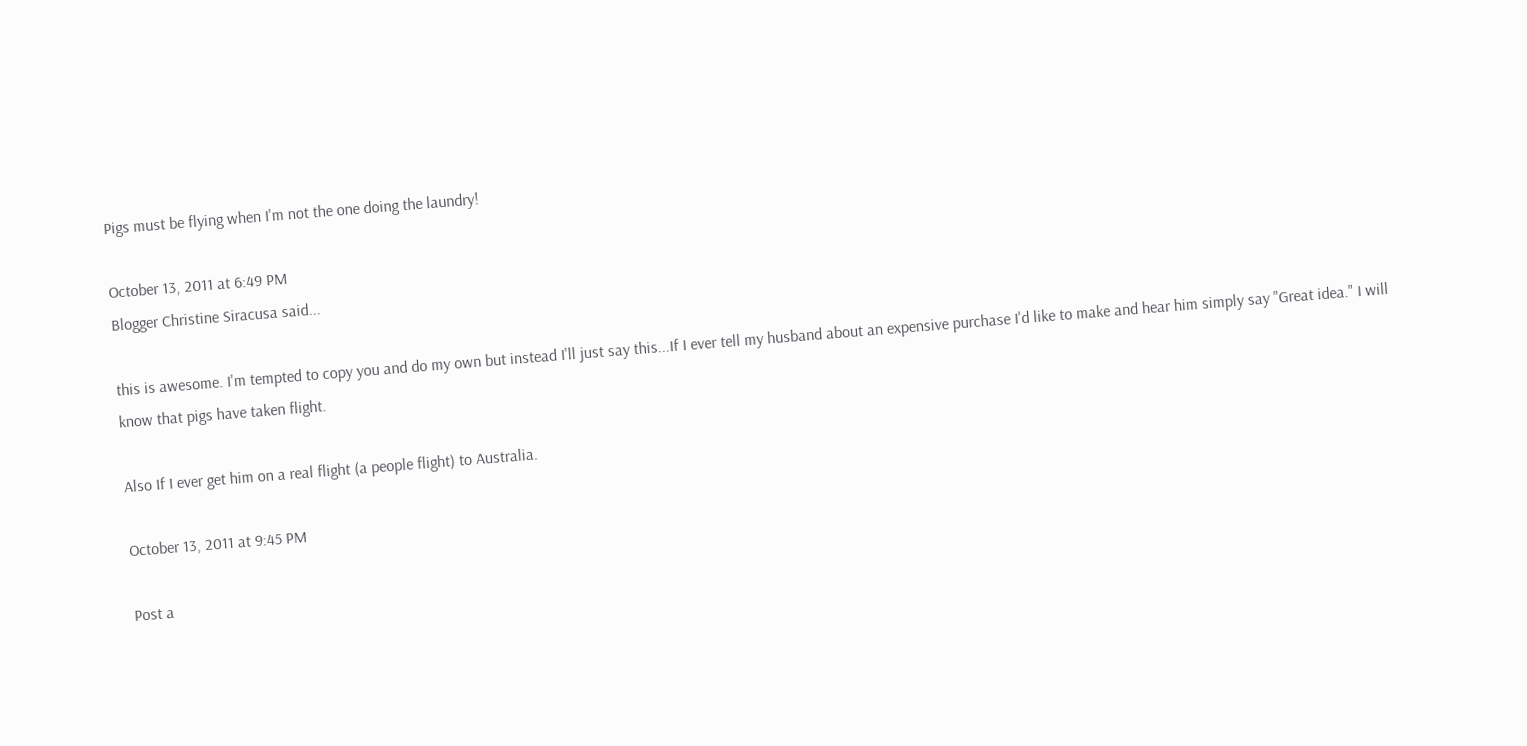Pigs must be flying when I'm not the one doing the laundry!

October 13, 2011 at 6:49 PM
Blogger Christine Siracusa said...

this is awesome. I'm tempted to copy you and do my own but instead I'll just say this...If I ever tell my husband about an expensive purchase I'd like to make and hear him simply say "Great idea." I will know that pigs have taken flight.

Also If I ever get him on a real flight (a people flight) to Australia.

October 13, 2011 at 9:45 PM

Post a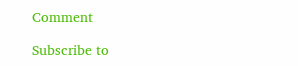Comment

Subscribe to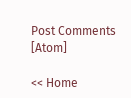Post Comments [Atom]

<< Home